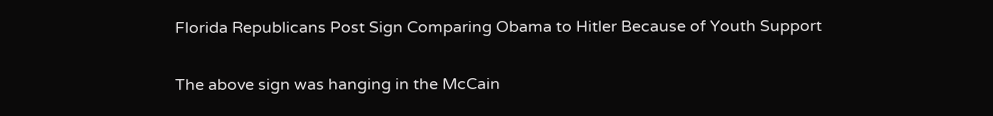Florida Republicans Post Sign Comparing Obama to Hitler Because of Youth Support

The above sign was hanging in the McCain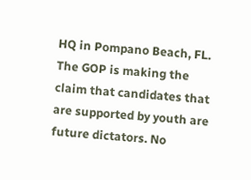HQ in Pompano Beach, FL. The GOP is making the claim that candidates that are supported by youth are future dictators. No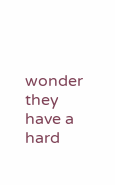wonder they have a hard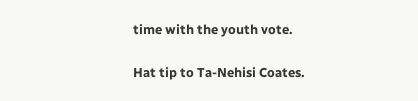time with the youth vote.

Hat tip to Ta-Nehisi Coates.